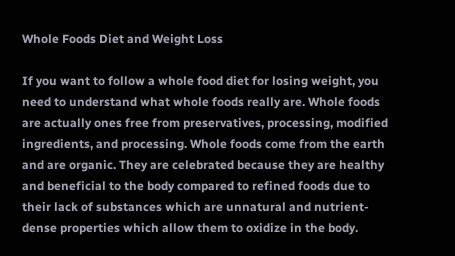Whole Foods Diet and Weight Loss

If you want to follow a whole food diet for losing weight, you need to understand what whole foods really are. Whole foods are actually ones free from preservatives, processing, modified ingredients, and processing. Whole foods come from the earth and are organic. They are celebrated because they are healthy and beneficial to the body compared to refined foods due to their lack of substances which are unnatural and nutrient-dense properties which allow them to oxidize in the body.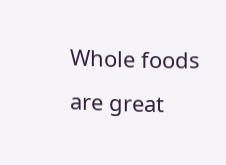Whole foods are great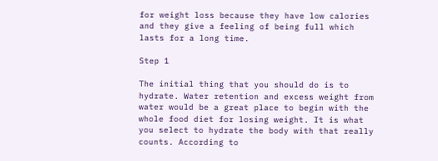for weight loss because they have low calories and they give a feeling of being full which lasts for a long time.

Step 1

The initial thing that you should do is to hydrate. Water retention and excess weight from water would be a great place to begin with the whole food diet for losing weight. It is what you select to hydrate the body with that really counts. According to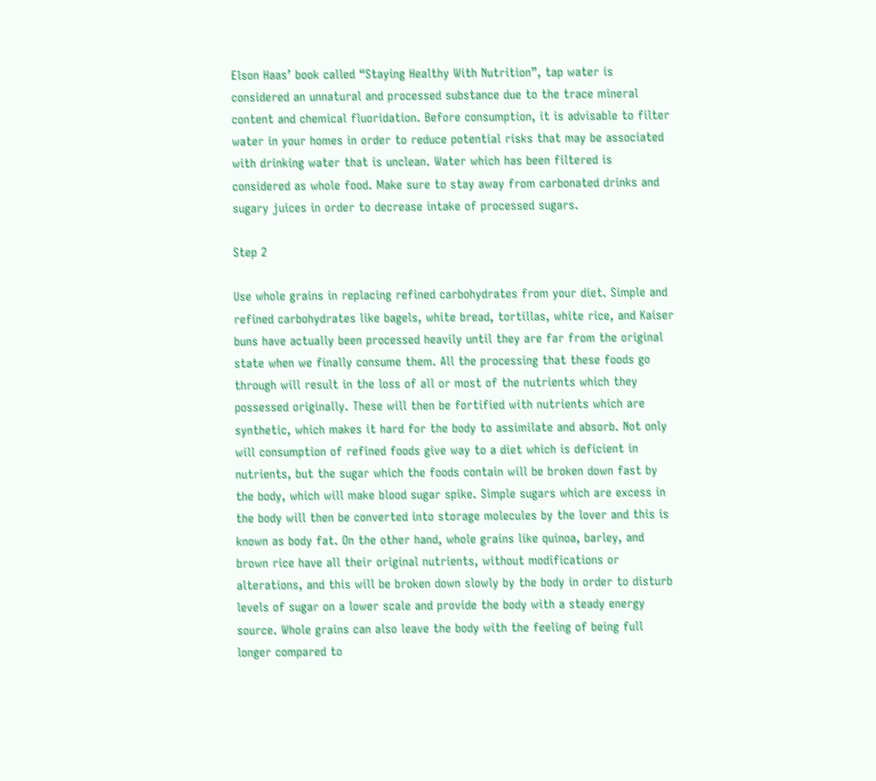Elson Haas’ book called “Staying Healthy With Nutrition”, tap water is considered an unnatural and processed substance due to the trace mineral content and chemical fluoridation. Before consumption, it is advisable to filter water in your homes in order to reduce potential risks that may be associated with drinking water that is unclean. Water which has been filtered is considered as whole food. Make sure to stay away from carbonated drinks and sugary juices in order to decrease intake of processed sugars.

Step 2

Use whole grains in replacing refined carbohydrates from your diet. Simple and refined carbohydrates like bagels, white bread, tortillas, white rice, and Kaiser buns have actually been processed heavily until they are far from the original state when we finally consume them. All the processing that these foods go through will result in the loss of all or most of the nutrients which they possessed originally. These will then be fortified with nutrients which are synthetic, which makes it hard for the body to assimilate and absorb. Not only will consumption of refined foods give way to a diet which is deficient in nutrients, but the sugar which the foods contain will be broken down fast by the body, which will make blood sugar spike. Simple sugars which are excess in the body will then be converted into storage molecules by the lover and this is known as body fat. On the other hand, whole grains like quinoa, barley, and brown rice have all their original nutrients, without modifications or alterations, and this will be broken down slowly by the body in order to disturb levels of sugar on a lower scale and provide the body with a steady energy source. Whole grains can also leave the body with the feeling of being full longer compared to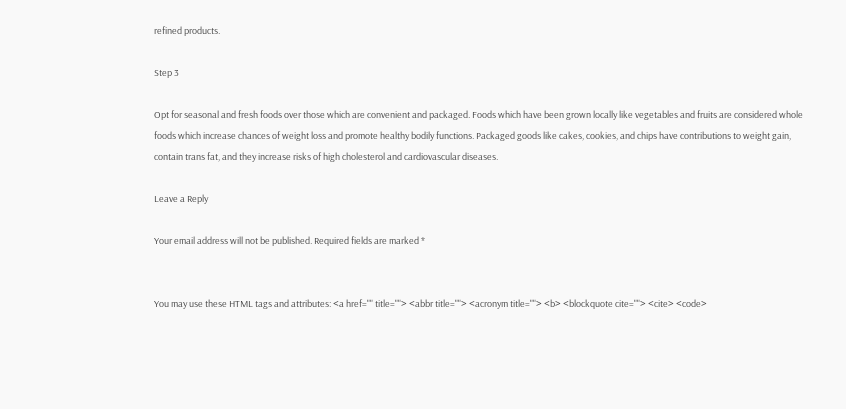refined products.

Step 3

Opt for seasonal and fresh foods over those which are convenient and packaged. Foods which have been grown locally like vegetables and fruits are considered whole foods which increase chances of weight loss and promote healthy bodily functions. Packaged goods like cakes, cookies, and chips have contributions to weight gain, contain trans fat, and they increase risks of high cholesterol and cardiovascular diseases.

Leave a Reply

Your email address will not be published. Required fields are marked *


You may use these HTML tags and attributes: <a href="" title=""> <abbr title=""> <acronym title=""> <b> <blockquote cite=""> <cite> <code>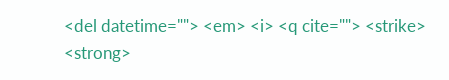<del datetime=""> <em> <i> <q cite=""> <strike> <strong>